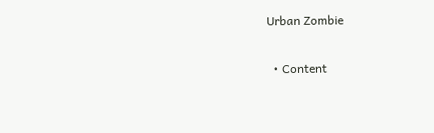Urban Zombie

  • Content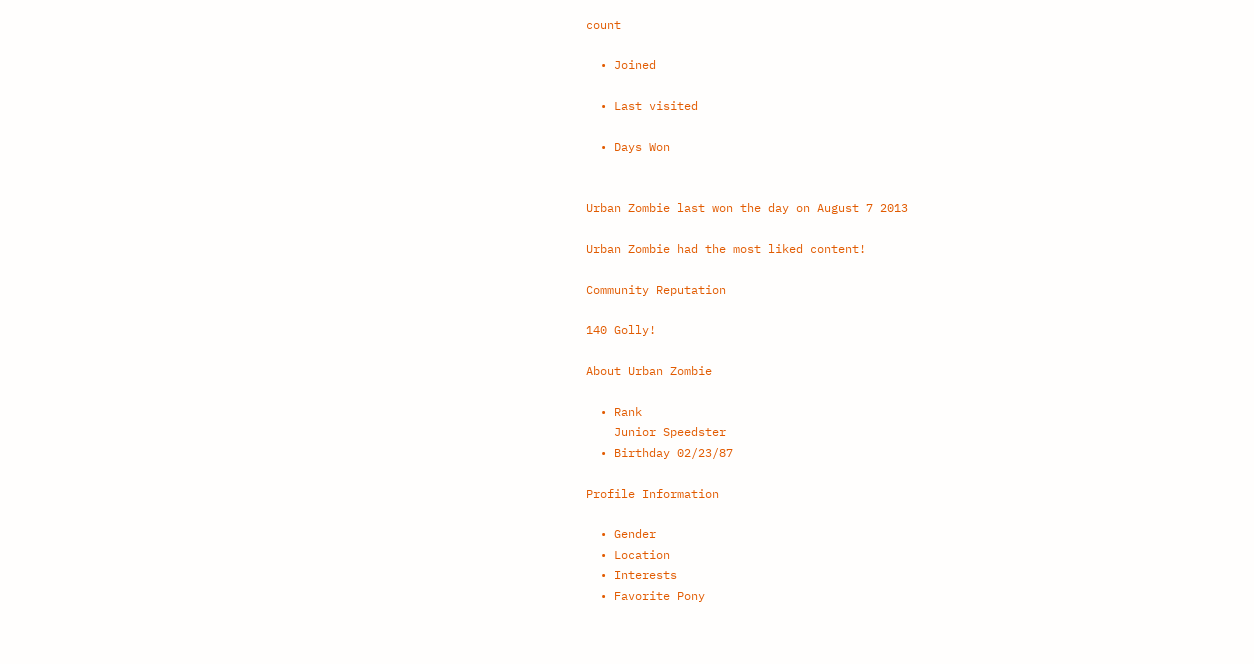count

  • Joined

  • Last visited

  • Days Won


Urban Zombie last won the day on August 7 2013

Urban Zombie had the most liked content!

Community Reputation

140 Golly!

About Urban Zombie

  • Rank
    Junior Speedster
  • Birthday 02/23/87

Profile Information

  • Gender
  • Location
  • Interests
  • Favorite Pony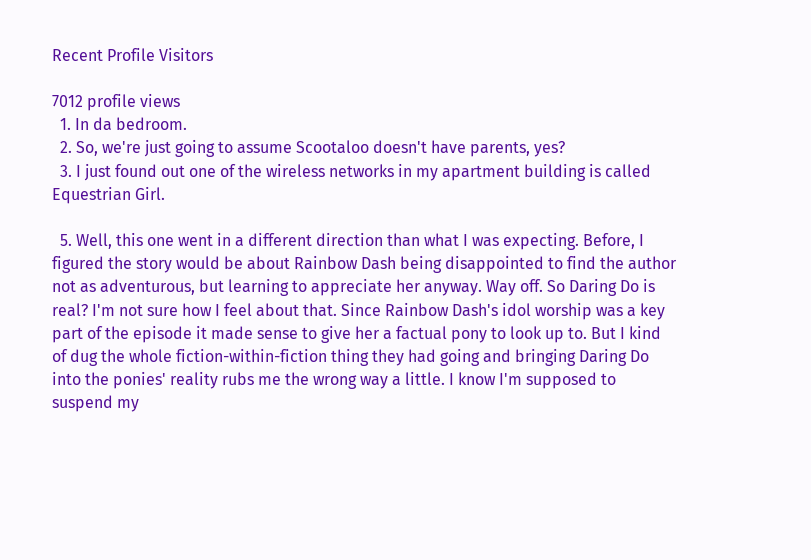Recent Profile Visitors

7012 profile views
  1. In da bedroom.
  2. So, we're just going to assume Scootaloo doesn't have parents, yes?
  3. I just found out one of the wireless networks in my apartment building is called Equestrian Girl.

  5. Well, this one went in a different direction than what I was expecting. Before, I figured the story would be about Rainbow Dash being disappointed to find the author not as adventurous, but learning to appreciate her anyway. Way off. So Daring Do is real? I'm not sure how I feel about that. Since Rainbow Dash's idol worship was a key part of the episode it made sense to give her a factual pony to look up to. But I kind of dug the whole fiction-within-fiction thing they had going and bringing Daring Do into the ponies' reality rubs me the wrong way a little. I know I'm supposed to suspend my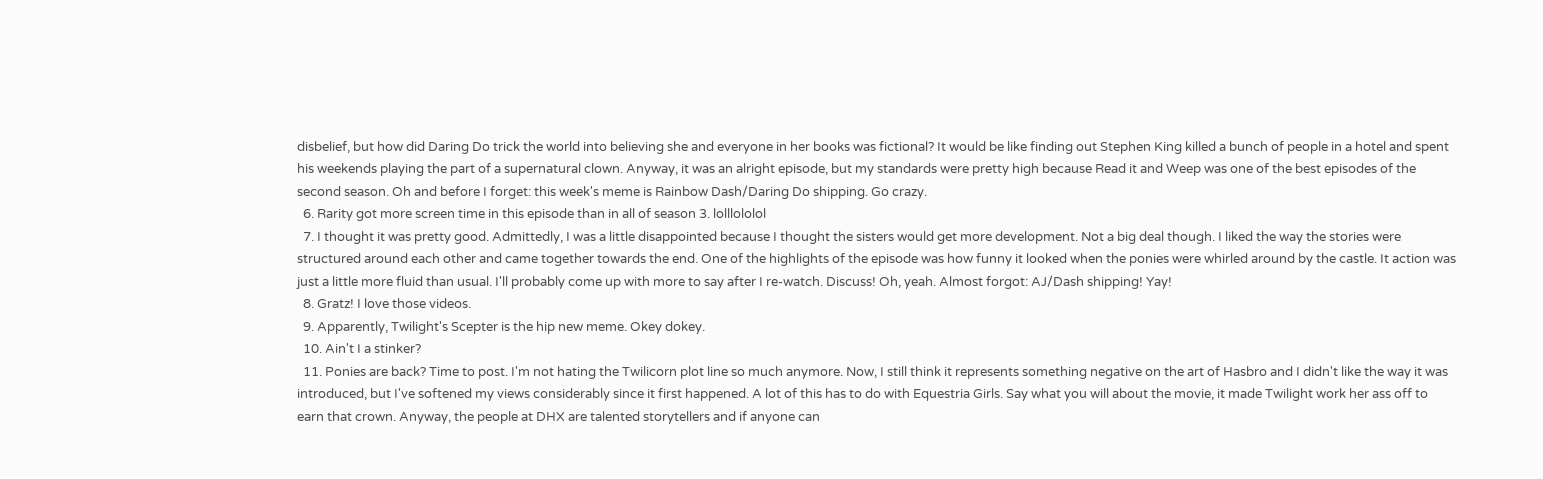disbelief, but how did Daring Do trick the world into believing she and everyone in her books was fictional? It would be like finding out Stephen King killed a bunch of people in a hotel and spent his weekends playing the part of a supernatural clown. Anyway, it was an alright episode, but my standards were pretty high because Read it and Weep was one of the best episodes of the second season. Oh and before I forget: this week's meme is Rainbow Dash/Daring Do shipping. Go crazy.
  6. Rarity got more screen time in this episode than in all of season 3. lolllololol
  7. I thought it was pretty good. Admittedly, I was a little disappointed because I thought the sisters would get more development. Not a big deal though. I liked the way the stories were structured around each other and came together towards the end. One of the highlights of the episode was how funny it looked when the ponies were whirled around by the castle. It action was just a little more fluid than usual. I'll probably come up with more to say after I re-watch. Discuss! Oh, yeah. Almost forgot: AJ/Dash shipping! Yay!
  8. Gratz! I love those videos.
  9. Apparently, Twilight's Scepter is the hip new meme. Okey dokey.
  10. Ain't I a stinker?
  11. Ponies are back? Time to post. I'm not hating the Twilicorn plot line so much anymore. Now, I still think it represents something negative on the art of Hasbro and I didn't like the way it was introduced, but I've softened my views considerably since it first happened. A lot of this has to do with Equestria Girls. Say what you will about the movie, it made Twilight work her ass off to earn that crown. Anyway, the people at DHX are talented storytellers and if anyone can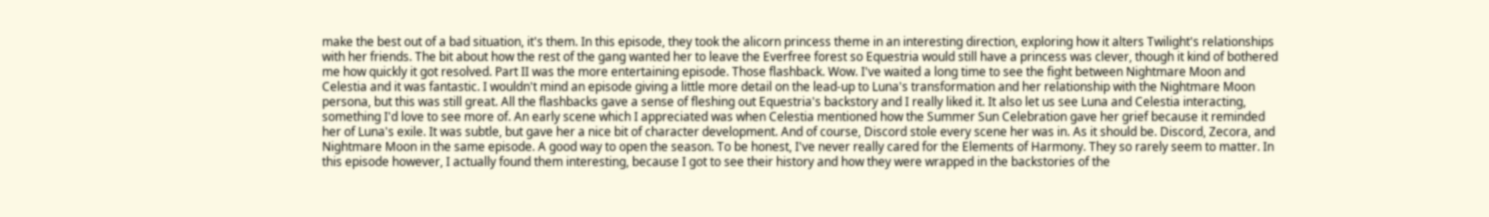make the best out of a bad situation, it's them. In this episode, they took the alicorn princess theme in an interesting direction, exploring how it alters Twilight's relationships with her friends. The bit about how the rest of the gang wanted her to leave the Everfree forest so Equestria would still have a princess was clever, though it kind of bothered me how quickly it got resolved. Part II was the more entertaining episode. Those flashback. Wow. I've waited a long time to see the fight between Nightmare Moon and Celestia and it was fantastic. I wouldn't mind an episode giving a little more detail on the lead-up to Luna's transformation and her relationship with the Nightmare Moon persona, but this was still great. All the flashbacks gave a sense of fleshing out Equestria's backstory and I really liked it. It also let us see Luna and Celestia interacting, something I'd love to see more of. An early scene which I appreciated was when Celestia mentioned how the Summer Sun Celebration gave her grief because it reminded her of Luna's exile. It was subtle, but gave her a nice bit of character development. And of course, Discord stole every scene her was in. As it should be. Discord, Zecora, and Nightmare Moon in the same episode. A good way to open the season. To be honest, I've never really cared for the Elements of Harmony. They so rarely seem to matter. In this episode however, I actually found them interesting, because I got to see their history and how they were wrapped in the backstories of the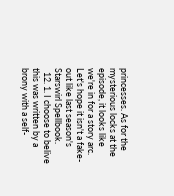princesses. As for the mysterious locks at the episode, it looks like we're in for a story arc. Let's hope it isn't a fake-out like last season's Starswirl Spellbook.
  12. 1. I choose to belive this was written by a brony with a self-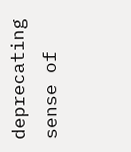deprecating sense of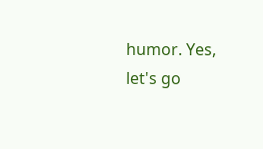humor. Yes, let's go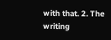with that. 2. The writing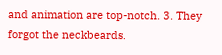and animation are top-notch. 3. They forgot the neckbeards.